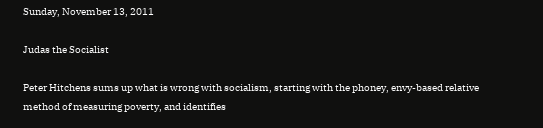Sunday, November 13, 2011

Judas the Socialist

Peter Hitchens sums up what is wrong with socialism, starting with the phoney, envy-based relative method of measuring poverty, and identifies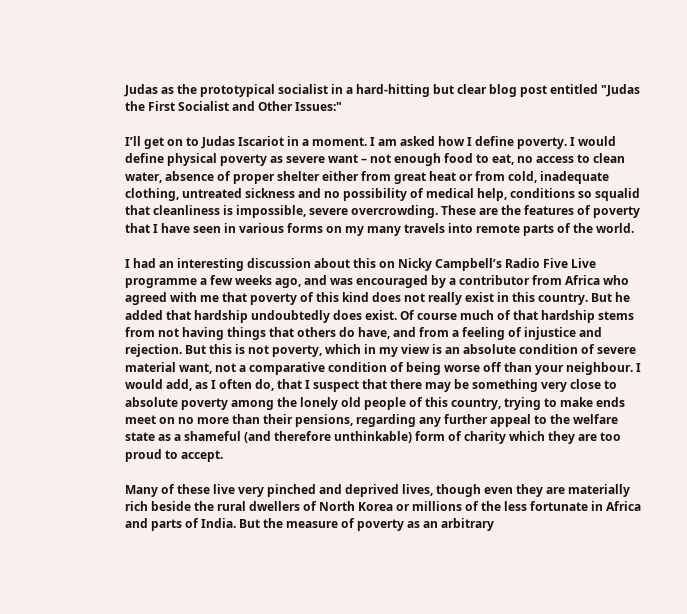Judas as the prototypical socialist in a hard-hitting but clear blog post entitled "Judas the First Socialist and Other Issues:"

I’ll get on to Judas Iscariot in a moment. I am asked how I define poverty. I would define physical poverty as severe want – not enough food to eat, no access to clean water, absence of proper shelter either from great heat or from cold, inadequate clothing, untreated sickness and no possibility of medical help, conditions so squalid that cleanliness is impossible, severe overcrowding. These are the features of poverty that I have seen in various forms on my many travels into remote parts of the world.

I had an interesting discussion about this on Nicky Campbell’s Radio Five Live programme a few weeks ago, and was encouraged by a contributor from Africa who agreed with me that poverty of this kind does not really exist in this country. But he added that hardship undoubtedly does exist. Of course much of that hardship stems from not having things that others do have, and from a feeling of injustice and rejection. But this is not poverty, which in my view is an absolute condition of severe material want, not a comparative condition of being worse off than your neighbour. I would add, as I often do, that I suspect that there may be something very close to absolute poverty among the lonely old people of this country, trying to make ends meet on no more than their pensions, regarding any further appeal to the welfare state as a shameful (and therefore unthinkable) form of charity which they are too proud to accept.

Many of these live very pinched and deprived lives, though even they are materially rich beside the rural dwellers of North Korea or millions of the less fortunate in Africa and parts of India. But the measure of poverty as an arbitrary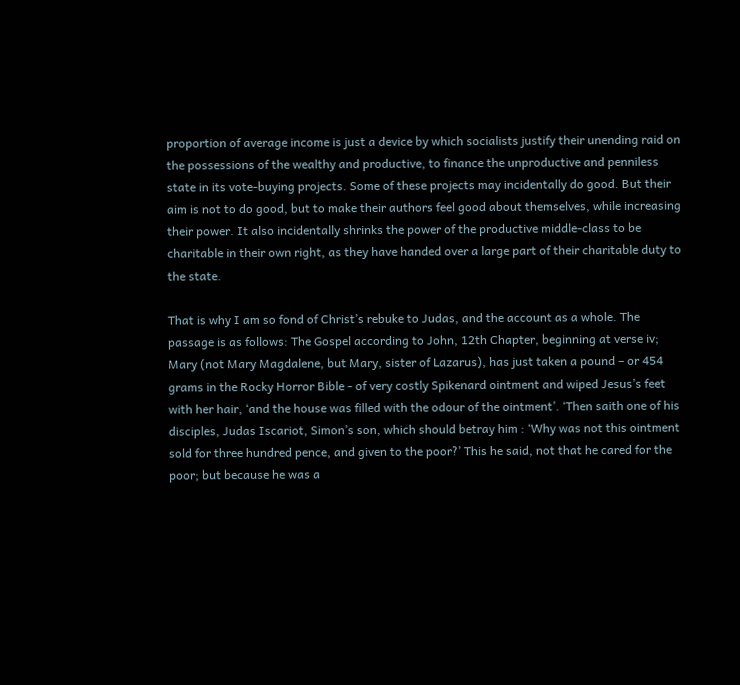proportion of average income is just a device by which socialists justify their unending raid on the possessions of the wealthy and productive, to finance the unproductive and penniless state in its vote-buying projects. Some of these projects may incidentally do good. But their aim is not to do good, but to make their authors feel good about themselves, while increasing their power. It also incidentally shrinks the power of the productive middle-class to be charitable in their own right, as they have handed over a large part of their charitable duty to the state.

That is why I am so fond of Christ’s rebuke to Judas, and the account as a whole. The passage is as follows: The Gospel according to John, 12th Chapter, beginning at verse iv; Mary (not Mary Magdalene, but Mary, sister of Lazarus), has just taken a pound – or 454 grams in the Rocky Horror Bible - of very costly Spikenard ointment and wiped Jesus’s feet with her hair, ‘and the house was filled with the odour of the ointment’. ‘Then saith one of his disciples, Judas Iscariot, Simon’s son, which should betray him : ‘Why was not this ointment sold for three hundred pence, and given to the poor?’ This he said, not that he cared for the poor; but because he was a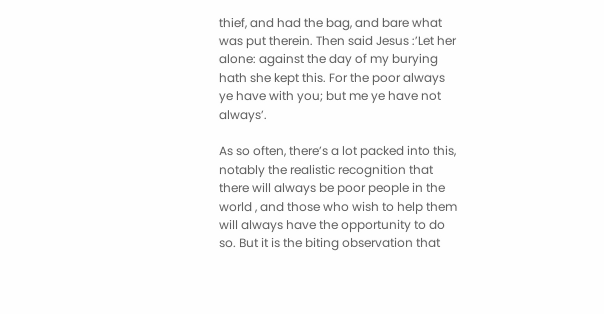thief, and had the bag, and bare what was put therein. Then said Jesus :’Let her alone: against the day of my burying hath she kept this. For the poor always ye have with you; but me ye have not always’.

As so often, there’s a lot packed into this, notably the realistic recognition that there will always be poor people in the world , and those who wish to help them will always have the opportunity to do so. But it is the biting observation that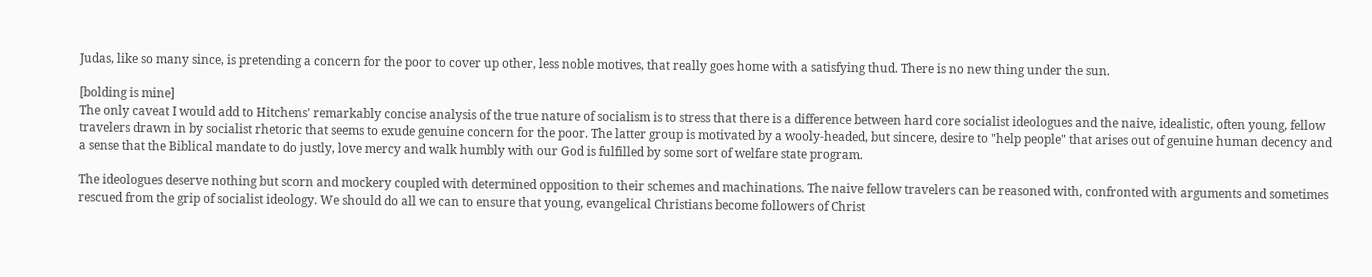Judas, like so many since, is pretending a concern for the poor to cover up other, less noble motives, that really goes home with a satisfying thud. There is no new thing under the sun.

[bolding is mine]
The only caveat I would add to Hitchens' remarkably concise analysis of the true nature of socialism is to stress that there is a difference between hard core socialist ideologues and the naive, idealistic, often young, fellow travelers drawn in by socialist rhetoric that seems to exude genuine concern for the poor. The latter group is motivated by a wooly-headed, but sincere, desire to "help people" that arises out of genuine human decency and a sense that the Biblical mandate to do justly, love mercy and walk humbly with our God is fulfilled by some sort of welfare state program.

The ideologues deserve nothing but scorn and mockery coupled with determined opposition to their schemes and machinations. The naive fellow travelers can be reasoned with, confronted with arguments and sometimes rescued from the grip of socialist ideology. We should do all we can to ensure that young, evangelical Christians become followers of Christ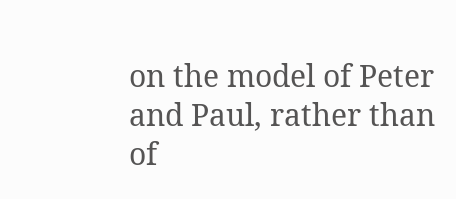on the model of Peter and Paul, rather than of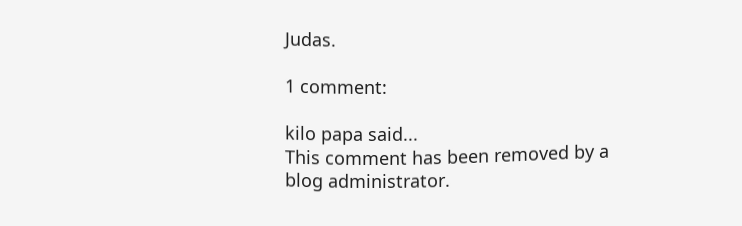Judas.

1 comment:

kilo papa said...
This comment has been removed by a blog administrator.